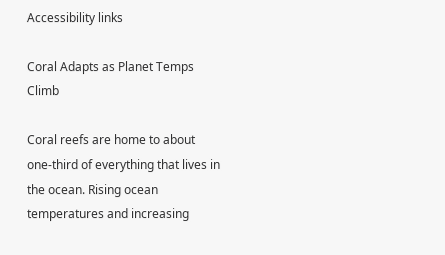Accessibility links

Coral Adapts as Planet Temps Climb

Coral reefs are home to about one-third of everything that lives in the ocean. Rising ocean temperatures and increasing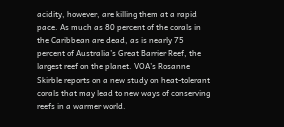acidity, however, are killing them at a rapid pace. As much as 80 percent of the corals in the Caribbean are dead, as is nearly 75 percent of Australia’s Great Barrier Reef, the largest reef on the planet. VOA’s Rosanne Skirble reports on a new study on heat-tolerant corals that may lead to new ways of conserving reefs in a warmer world.